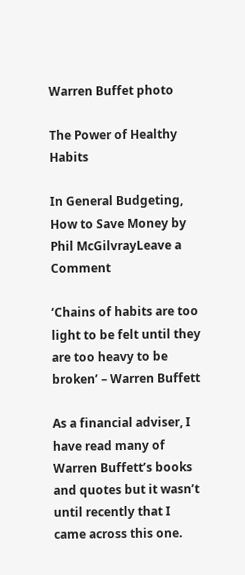Warren Buffet photo

The Power of Healthy Habits

In General Budgeting, How to Save Money by Phil McGilvrayLeave a Comment

‘Chains of habits are too light to be felt until they are too heavy to be broken’ – Warren Buffett

As a financial adviser, I have read many of Warren Buffett’s books and quotes but it wasn’t until recently that I came across this one.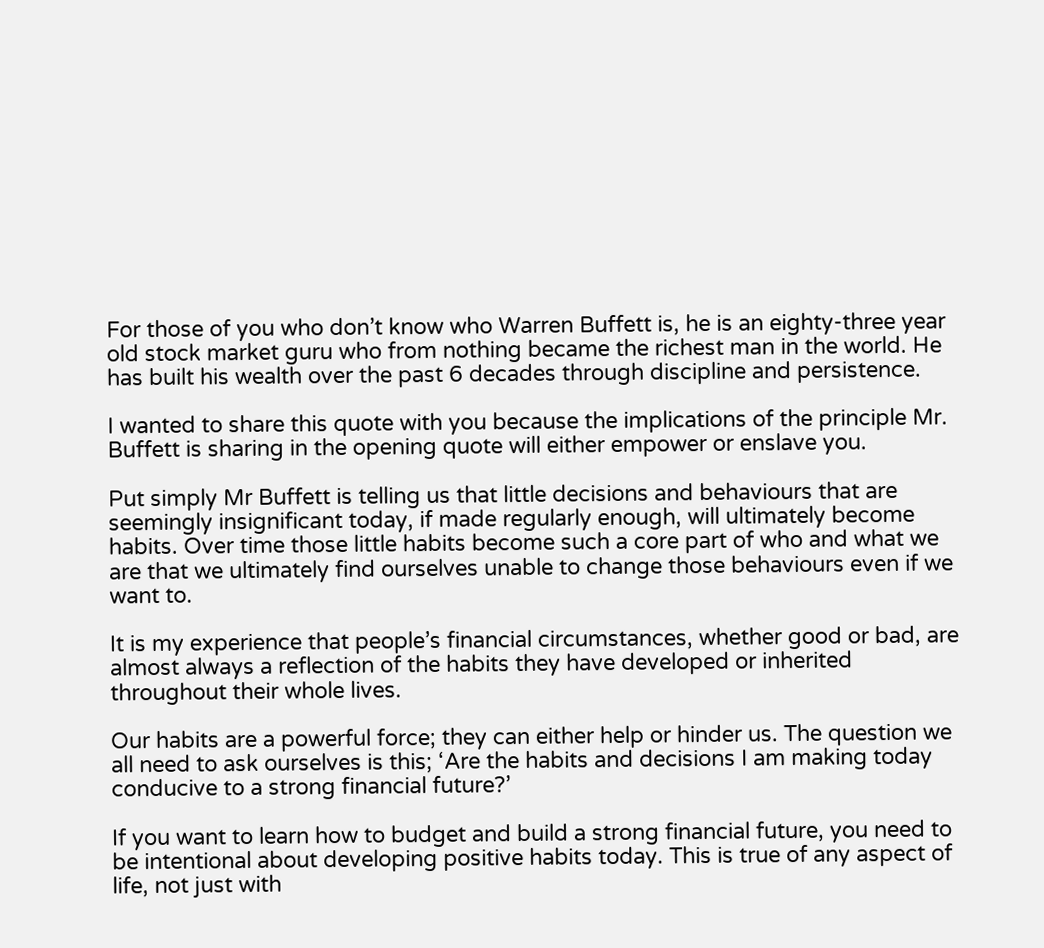For those of you who don’t know who Warren Buffett is, he is an eighty-three year old stock market guru who from nothing became the richest man in the world. He has built his wealth over the past 6 decades through discipline and persistence.

I wanted to share this quote with you because the implications of the principle Mr. Buffett is sharing in the opening quote will either empower or enslave you.

Put simply Mr Buffett is telling us that little decisions and behaviours that are seemingly insignificant today, if made regularly enough, will ultimately become habits. Over time those little habits become such a core part of who and what we are that we ultimately find ourselves unable to change those behaviours even if we want to.

It is my experience that people’s financial circumstances, whether good or bad, are almost always a reflection of the habits they have developed or inherited throughout their whole lives.

Our habits are a powerful force; they can either help or hinder us. The question we all need to ask ourselves is this; ‘Are the habits and decisions I am making today conducive to a strong financial future?’

If you want to learn how to budget and build a strong financial future, you need to be intentional about developing positive habits today. This is true of any aspect of life, not just with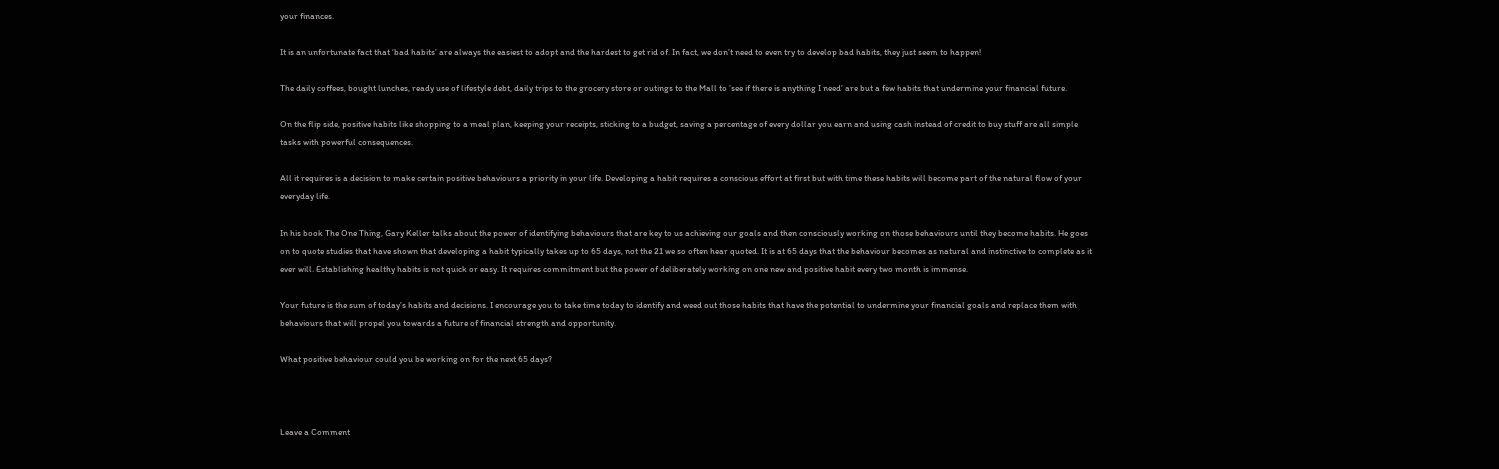your finances.

It is an unfortunate fact that ‘bad habits’ are always the easiest to adopt and the hardest to get rid of. In fact, we don’t need to even try to develop bad habits, they just seem to happen!

The daily coffees, bought lunches, ready use of lifestyle debt, daily trips to the grocery store or outings to the Mall to ’see if there is anything I need’ are but a few habits that undermine your financial future.

On the flip side, positive habits like shopping to a meal plan, keeping your receipts, sticking to a budget, saving a percentage of every dollar you earn and using cash instead of credit to buy stuff are all simple tasks with powerful consequences.

All it requires is a decision to make certain positive behaviours a priority in your life. Developing a habit requires a conscious effort at first but with time these habits will become part of the natural flow of your everyday life.

In his book The One Thing, Gary Keller talks about the power of identifying behaviours that are key to us achieving our goals and then consciously working on those behaviours until they become habits. He goes on to quote studies that have shown that developing a habit typically takes up to 65 days, not the 21 we so often hear quoted. It is at 65 days that the behaviour becomes as natural and instinctive to complete as it ever will. Establishing healthy habits is not quick or easy. It requires commitment but the power of deliberately working on one new and positive habit every two month is immense.

Your future is the sum of today’s habits and decisions. I encourage you to take time today to identify and weed out those habits that have the potential to undermine your financial goals and replace them with behaviours that will propel you towards a future of financial strength and opportunity.

What positive behaviour could you be working on for the next 65 days?



Leave a Comment